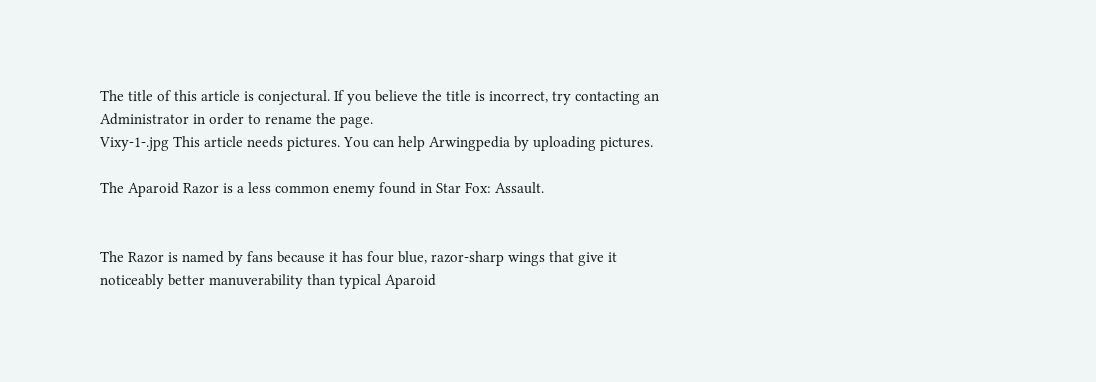The title of this article is conjectural. If you believe the title is incorrect, try contacting an Administrator in order to rename the page.
Vixy-1-.jpg This article needs pictures. You can help Arwingpedia by uploading pictures.

The Aparoid Razor is a less common enemy found in Star Fox: Assault.


The Razor is named by fans because it has four blue, razor-sharp wings that give it noticeably better manuverability than typical Aparoid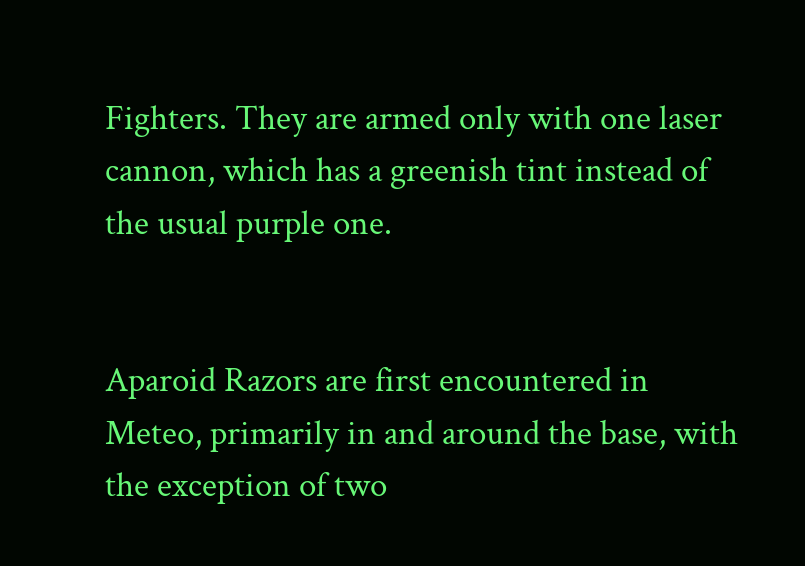Fighters. They are armed only with one laser cannon, which has a greenish tint instead of the usual purple one.


Aparoid Razors are first encountered in Meteo, primarily in and around the base, with the exception of two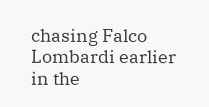chasing Falco Lombardi earlier in the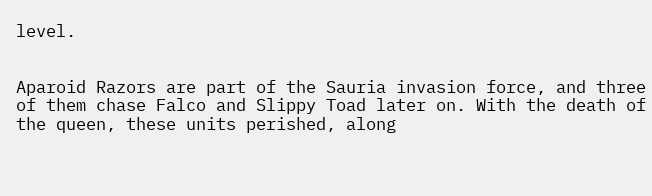level.


Aparoid Razors are part of the Sauria invasion force, and three of them chase Falco and Slippy Toad later on. With the death of the queen, these units perished, along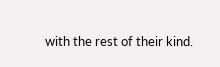with the rest of their kind.